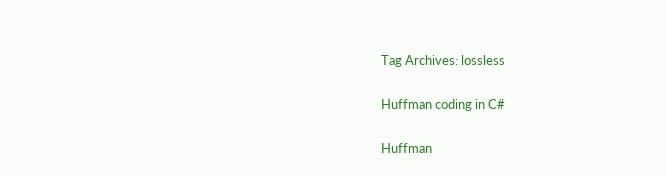Tag Archives: lossless

Huffman coding in C#

Huffman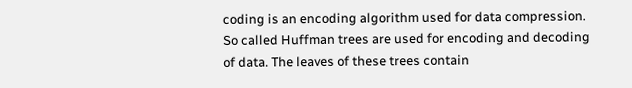coding is an encoding algorithm used for data compression. So called Huffman trees are used for encoding and decoding of data. The leaves of these trees contain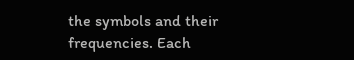the symbols and their frequencies. Each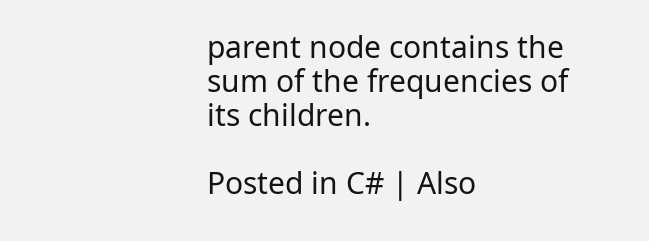parent node contains the sum of the frequencies of its children.

Posted in C# | Also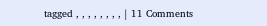tagged , , , , , , , , | 11 Comments